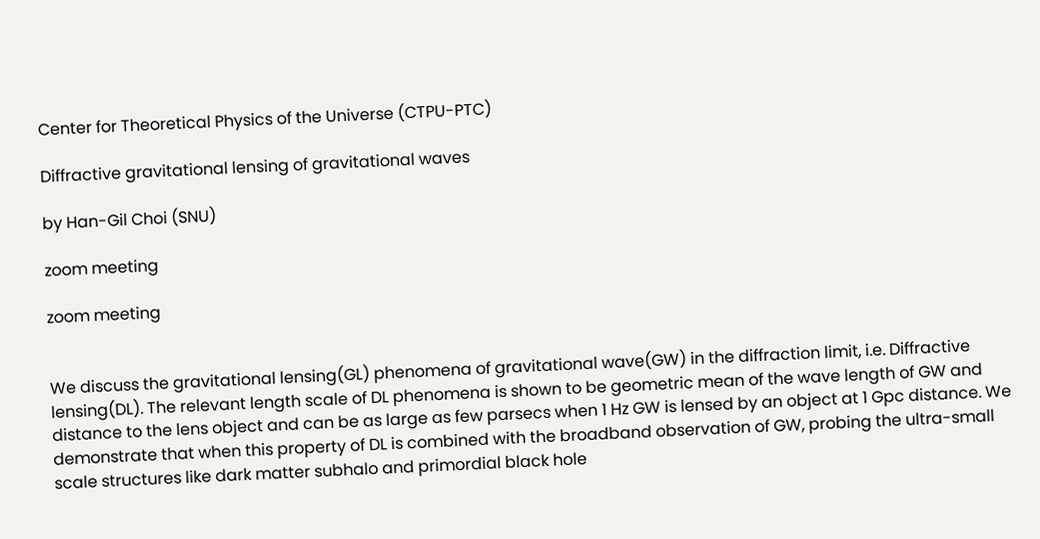Center for Theoretical Physics of the Universe (CTPU-PTC)

Diffractive gravitational lensing of gravitational waves

by Han-Gil Choi (SNU)

zoom meeting

zoom meeting


We discuss the gravitational lensing(GL) phenomena of gravitational wave(GW) in the diffraction limit, i.e. Diffractive lensing(DL). The relevant length scale of DL phenomena is shown to be geometric mean of the wave length of GW and distance to the lens object and can be as large as few parsecs when 1 Hz GW is lensed by an object at 1 Gpc distance. We demonstrate that when this property of DL is combined with the broadband observation of GW, probing the ultra-small scale structures like dark matter subhalo and primordial black hole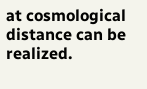at cosmological distance can be realized.